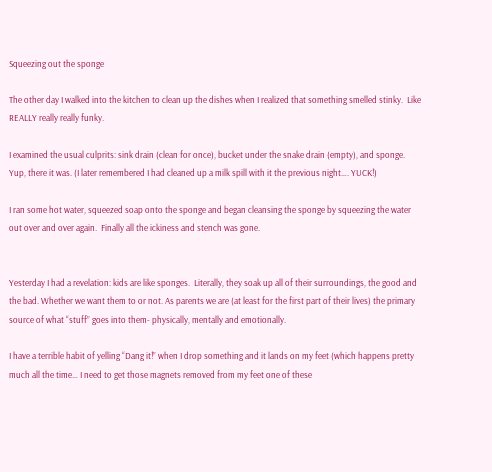Squeezing out the sponge

The other day I walked into the kitchen to clean up the dishes when I realized that something smelled stinky.  Like REALLY really really funky.

I examined the usual culprits: sink drain (clean for once), bucket under the snake drain (empty), and sponge. Yup, there it was. (I later remembered I had cleaned up a milk spill with it the previous night…. YUCK!)

I ran some hot water, squeezed soap onto the sponge and began cleansing the sponge by squeezing the water out over and over again.  Finally all the ickiness and stench was gone.


Yesterday I had a revelation: kids are like sponges.  Literally, they soak up all of their surroundings, the good and the bad. Whether we want them to or not. As parents we are (at least for the first part of their lives) the primary source of what “stuff” goes into them- physically, mentally and emotionally.

I have a terrible habit of yelling “Dang it!” when I drop something and it lands on my feet (which happens pretty much all the time… I need to get those magnets removed from my feet one of these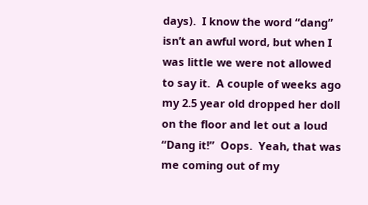days).  I know the word “dang” isn’t an awful word, but when I was little we were not allowed to say it.  A couple of weeks ago my 2.5 year old dropped her doll on the floor and let out a loud “Dang it!”  Oops.  Yeah, that was me coming out of my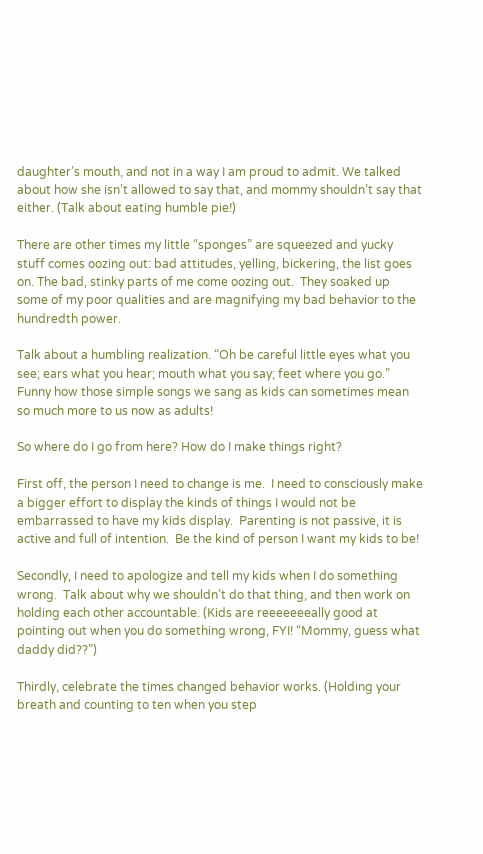daughter’s mouth, and not in a way I am proud to admit. We talked about how she isn’t allowed to say that, and mommy shouldn’t say that either. (Talk about eating humble pie!)

There are other times my little “sponges” are squeezed and yucky stuff comes oozing out: bad attitudes, yelling, bickering, the list goes on. The bad, stinky parts of me come oozing out.  They soaked up some of my poor qualities and are magnifying my bad behavior to the hundredth power.

Talk about a humbling realization. “Oh be careful little eyes what you see; ears what you hear; mouth what you say; feet where you go.” Funny how those simple songs we sang as kids can sometimes mean so much more to us now as adults!

So where do I go from here? How do I make things right?

First off, the person I need to change is me.  I need to consciously make a bigger effort to display the kinds of things I would not be embarrassed to have my kids display.  Parenting is not passive, it is active and full of intention.  Be the kind of person I want my kids to be!

Secondly, I need to apologize and tell my kids when I do something wrong.  Talk about why we shouldn’t do that thing, and then work on holding each other accountable. (Kids are reeeeeeeally good at pointing out when you do something wrong, FYI! “Mommy, guess what daddy did??”)

Thirdly, celebrate the times changed behavior works. (Holding your breath and counting to ten when you step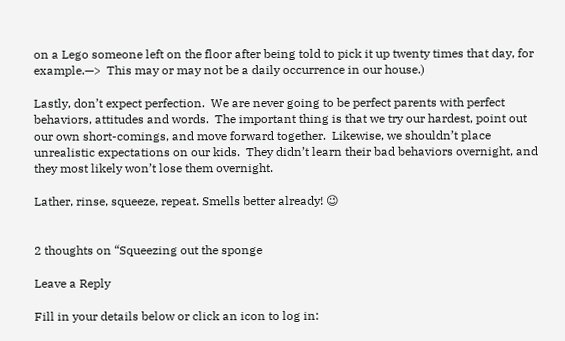on a Lego someone left on the floor after being told to pick it up twenty times that day, for example.—>  This may or may not be a daily occurrence in our house.)

Lastly, don’t expect perfection.  We are never going to be perfect parents with perfect behaviors, attitudes and words.  The important thing is that we try our hardest, point out our own short-comings, and move forward together.  Likewise, we shouldn’t place unrealistic expectations on our kids.  They didn’t learn their bad behaviors overnight, and they most likely won’t lose them overnight.

Lather, rinse, squeeze, repeat. Smells better already! 😉


2 thoughts on “Squeezing out the sponge

Leave a Reply

Fill in your details below or click an icon to log in: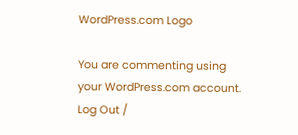WordPress.com Logo

You are commenting using your WordPress.com account. Log Out /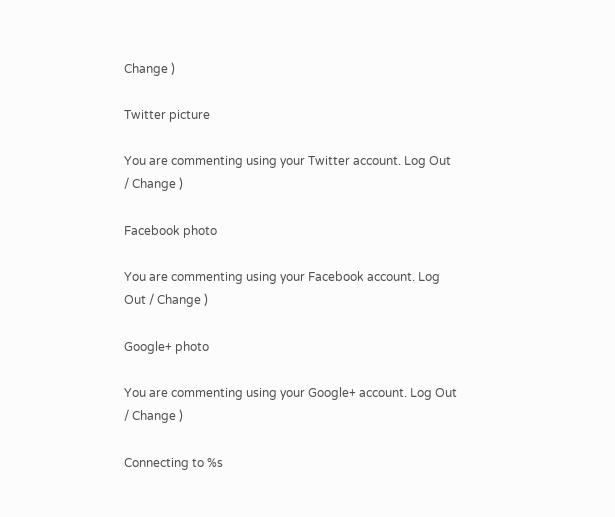Change )

Twitter picture

You are commenting using your Twitter account. Log Out / Change )

Facebook photo

You are commenting using your Facebook account. Log Out / Change )

Google+ photo

You are commenting using your Google+ account. Log Out / Change )

Connecting to %s